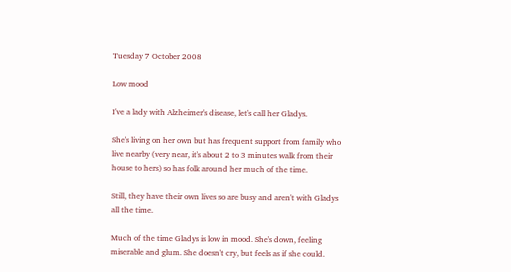Tuesday 7 October 2008

Low mood

I've a lady with Alzheimer's disease, let's call her Gladys.

She's living on her own but has frequent support from family who live nearby (very near, it's about 2 to 3 minutes walk from their house to hers) so has folk around her much of the time.

Still, they have their own lives so are busy and aren't with Gladys all the time.

Much of the time Gladys is low in mood. She's down, feeling miserable and glum. She doesn't cry, but feels as if she could.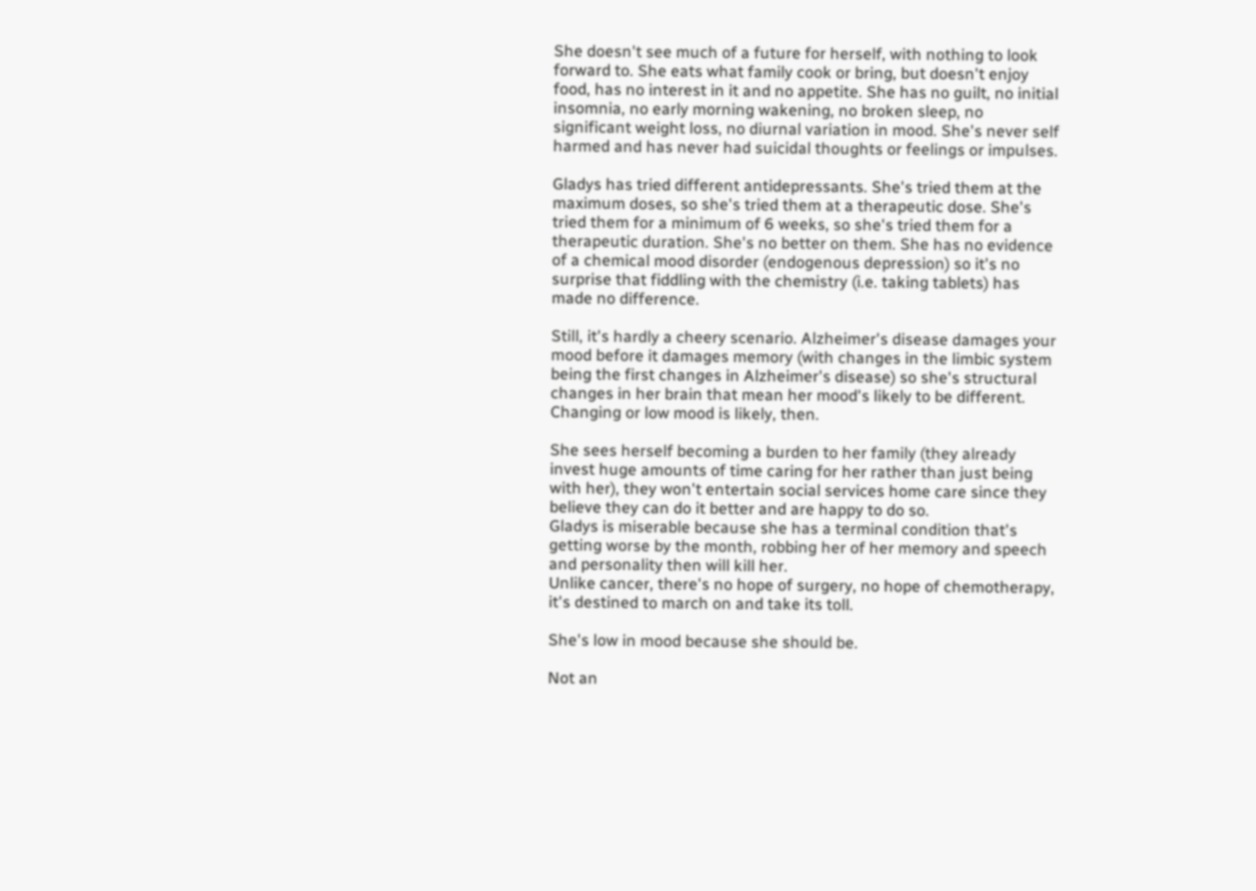She doesn't see much of a future for herself, with nothing to look forward to. She eats what family cook or bring, but doesn't enjoy food, has no interest in it and no appetite. She has no guilt, no initial insomnia, no early morning wakening, no broken sleep, no significant weight loss, no diurnal variation in mood. She's never self harmed and has never had suicidal thoughts or feelings or impulses.

Gladys has tried different antidepressants. She's tried them at the maximum doses, so she's tried them at a therapeutic dose. She's tried them for a minimum of 6 weeks, so she's tried them for a therapeutic duration. She's no better on them. She has no evidence of a chemical mood disorder (endogenous depression) so it's no surprise that fiddling with the chemistry (i.e. taking tablets) has made no difference.

Still, it's hardly a cheery scenario. Alzheimer's disease damages your mood before it damages memory (with changes in the limbic system being the first changes in Alzheimer's disease) so she's structural changes in her brain that mean her mood's likely to be different. Changing or low mood is likely, then.

She sees herself becoming a burden to her family (they already invest huge amounts of time caring for her rather than just being with her), they won't entertain social services home care since they believe they can do it better and are happy to do so.
Gladys is miserable because she has a terminal condition that's getting worse by the month, robbing her of her memory and speech and personality then will kill her.
Unlike cancer, there's no hope of surgery, no hope of chemotherapy, it's destined to march on and take its toll.

She's low in mood because she should be.

Not an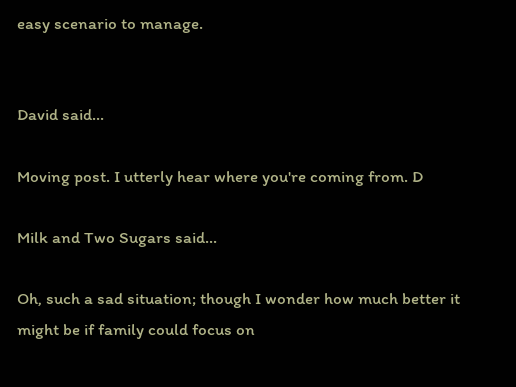easy scenario to manage.


David said...

Moving post. I utterly hear where you're coming from. D

Milk and Two Sugars said...

Oh, such a sad situation; though I wonder how much better it might be if family could focus on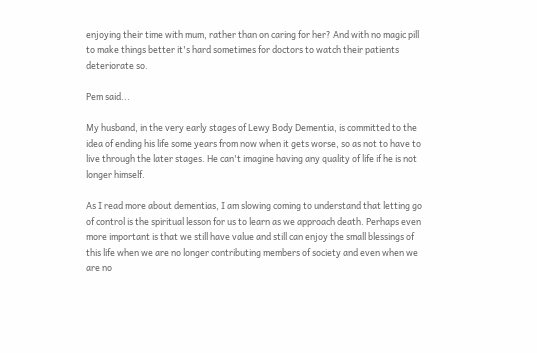enjoying their time with mum, rather than on caring for her? And with no magic pill to make things better it's hard sometimes for doctors to watch their patients deteriorate so.

Pem said...

My husband, in the very early stages of Lewy Body Dementia, is committed to the idea of ending his life some years from now when it gets worse, so as not to have to live through the later stages. He can't imagine having any quality of life if he is not longer himself.

As I read more about dementias, I am slowing coming to understand that letting go of control is the spiritual lesson for us to learn as we approach death. Perhaps even more important is that we still have value and still can enjoy the small blessings of this life when we are no longer contributing members of society and even when we are no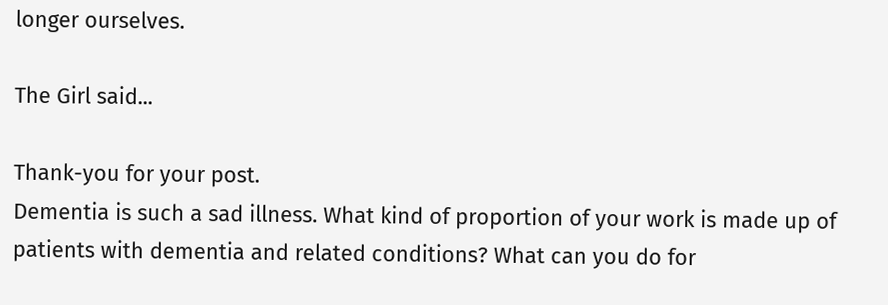longer ourselves.

The Girl said...

Thank-you for your post.
Dementia is such a sad illness. What kind of proportion of your work is made up of patients with dementia and related conditions? What can you do for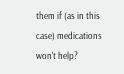them if (as in this case) medications won't help?